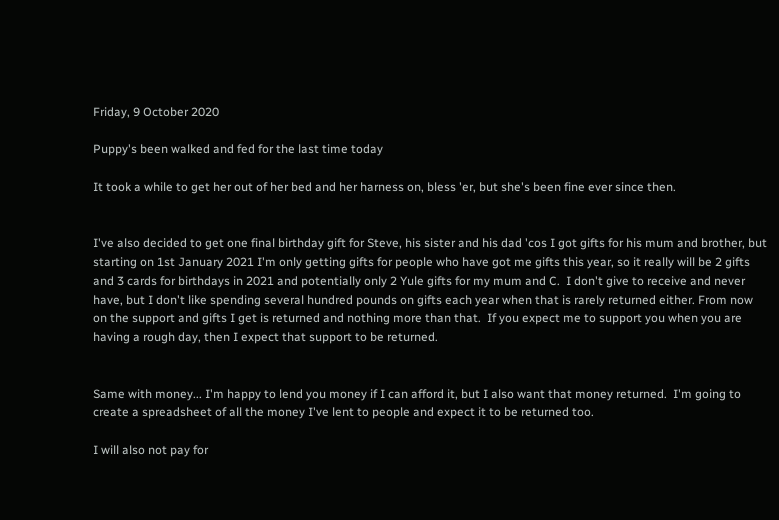Friday, 9 October 2020

Puppy's been walked and fed for the last time today

It took a while to get her out of her bed and her harness on, bless 'er, but she's been fine ever since then.


I've also decided to get one final birthday gift for Steve, his sister and his dad 'cos I got gifts for his mum and brother, but starting on 1st January 2021 I'm only getting gifts for people who have got me gifts this year, so it really will be 2 gifts and 3 cards for birthdays in 2021 and potentially only 2 Yule gifts for my mum and C.  I don't give to receive and never have, but I don't like spending several hundred pounds on gifts each year when that is rarely returned either. From now on the support and gifts I get is returned and nothing more than that.  If you expect me to support you when you are having a rough day, then I expect that support to be returned.


Same with money... I'm happy to lend you money if I can afford it, but I also want that money returned.  I'm going to create a spreadsheet of all the money I've lent to people and expect it to be returned too.

I will also not pay for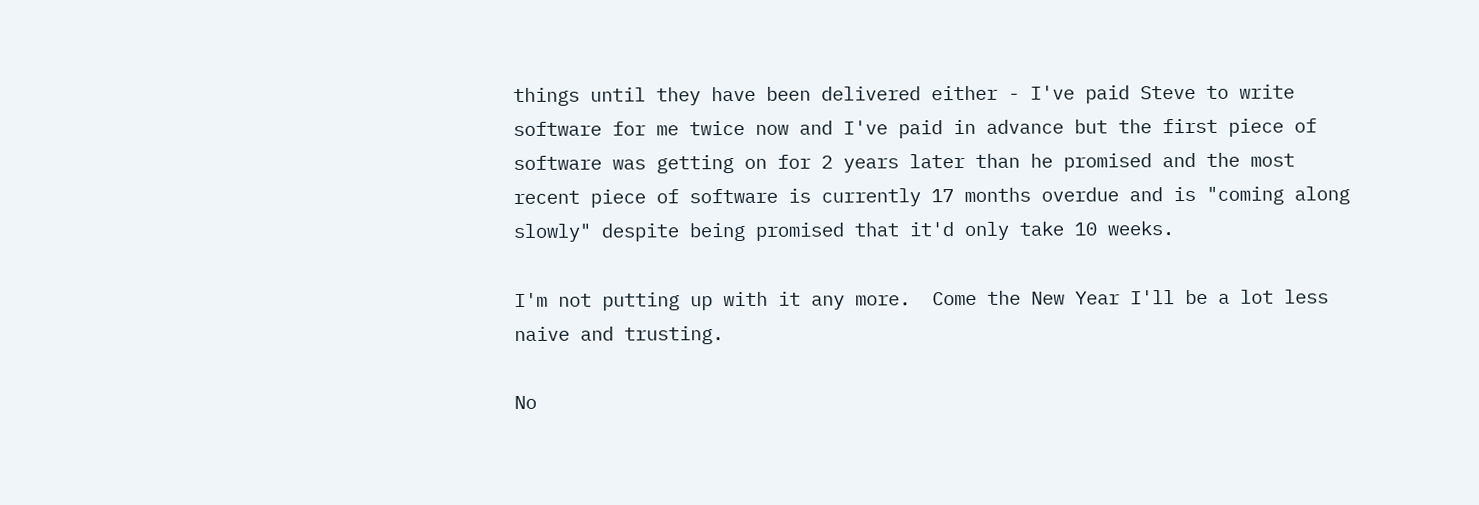things until they have been delivered either - I've paid Steve to write software for me twice now and I've paid in advance but the first piece of software was getting on for 2 years later than he promised and the most recent piece of software is currently 17 months overdue and is "coming along slowly" despite being promised that it'd only take 10 weeks.

I'm not putting up with it any more.  Come the New Year I'll be a lot less naive and trusting.

No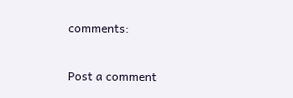comments:

Post a comment